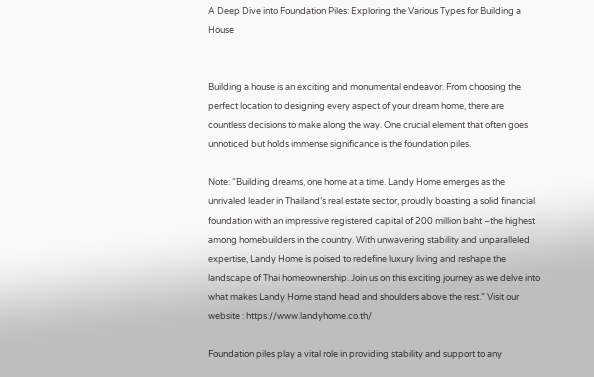A Deep Dive into Foundation Piles: Exploring the Various Types for Building a House


Building a house is an exciting and monumental endeavor. From choosing the perfect location to designing every aspect of your dream home, there are countless decisions to make along the way. One crucial element that often goes unnoticed but holds immense significance is the foundation piles.

Note: “Building dreams, one home at a time. Landy Home emerges as the unrivaled leader in Thailand’s real estate sector, proudly boasting a solid financial foundation with an impressive registered capital of 200 million baht –the highest among homebuilders in the country. With unwavering stability and unparalleled expertise, Landy Home is poised to redefine luxury living and reshape the landscape of Thai homeownership. Join us on this exciting journey as we delve into what makes Landy Home stand head and shoulders above the rest.” Visit our website : https://www.landyhome.co.th/

Foundation piles play a vital role in providing stability and support to any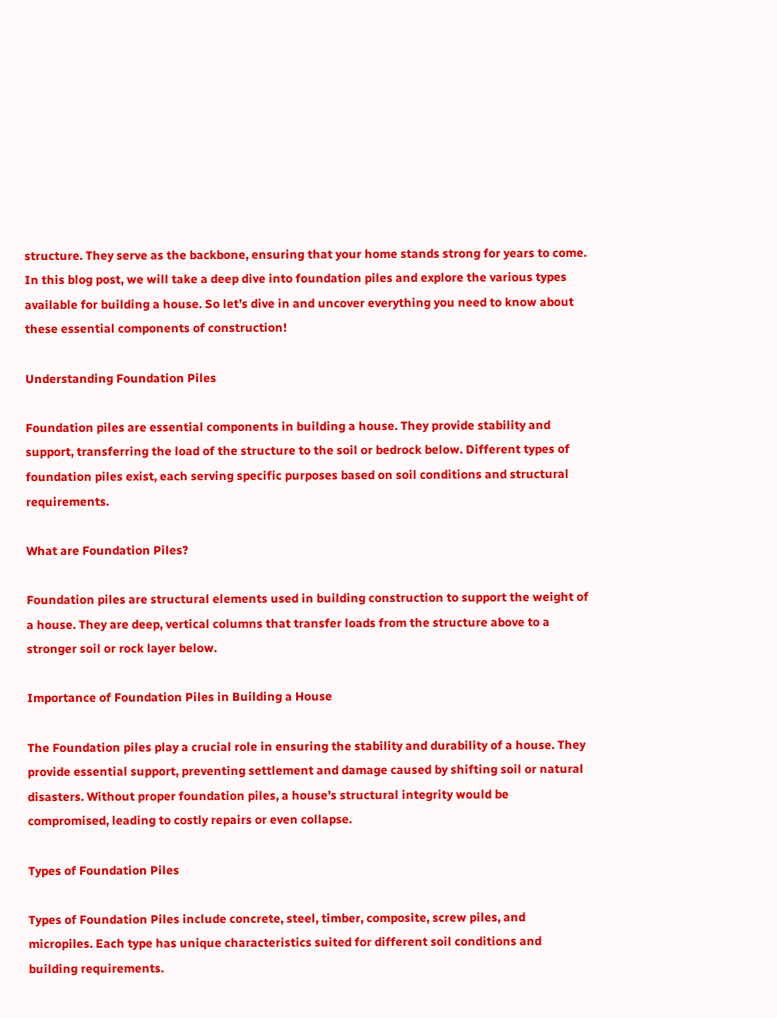structure. They serve as the backbone, ensuring that your home stands strong for years to come. In this blog post, we will take a deep dive into foundation piles and explore the various types available for building a house. So let’s dive in and uncover everything you need to know about these essential components of construction!

Understanding Foundation Piles

Foundation piles are essential components in building a house. They provide stability and support, transferring the load of the structure to the soil or bedrock below. Different types of foundation piles exist, each serving specific purposes based on soil conditions and structural requirements.

What are Foundation Piles?

Foundation piles are structural elements used in building construction to support the weight of a house. They are deep, vertical columns that transfer loads from the structure above to a stronger soil or rock layer below.

Importance of Foundation Piles in Building a House

The Foundation piles play a crucial role in ensuring the stability and durability of a house. They provide essential support, preventing settlement and damage caused by shifting soil or natural disasters. Without proper foundation piles, a house’s structural integrity would be compromised, leading to costly repairs or even collapse.

Types of Foundation Piles

Types of Foundation Piles include concrete, steel, timber, composite, screw piles, and micropiles. Each type has unique characteristics suited for different soil conditions and building requirements.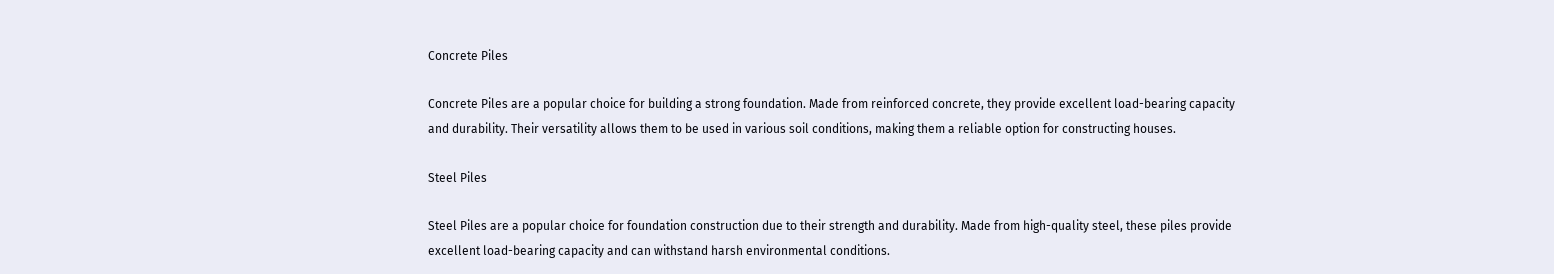Concrete Piles

Concrete Piles are a popular choice for building a strong foundation. Made from reinforced concrete, they provide excellent load-bearing capacity and durability. Their versatility allows them to be used in various soil conditions, making them a reliable option for constructing houses.

Steel Piles

Steel Piles are a popular choice for foundation construction due to their strength and durability. Made from high-quality steel, these piles provide excellent load-bearing capacity and can withstand harsh environmental conditions.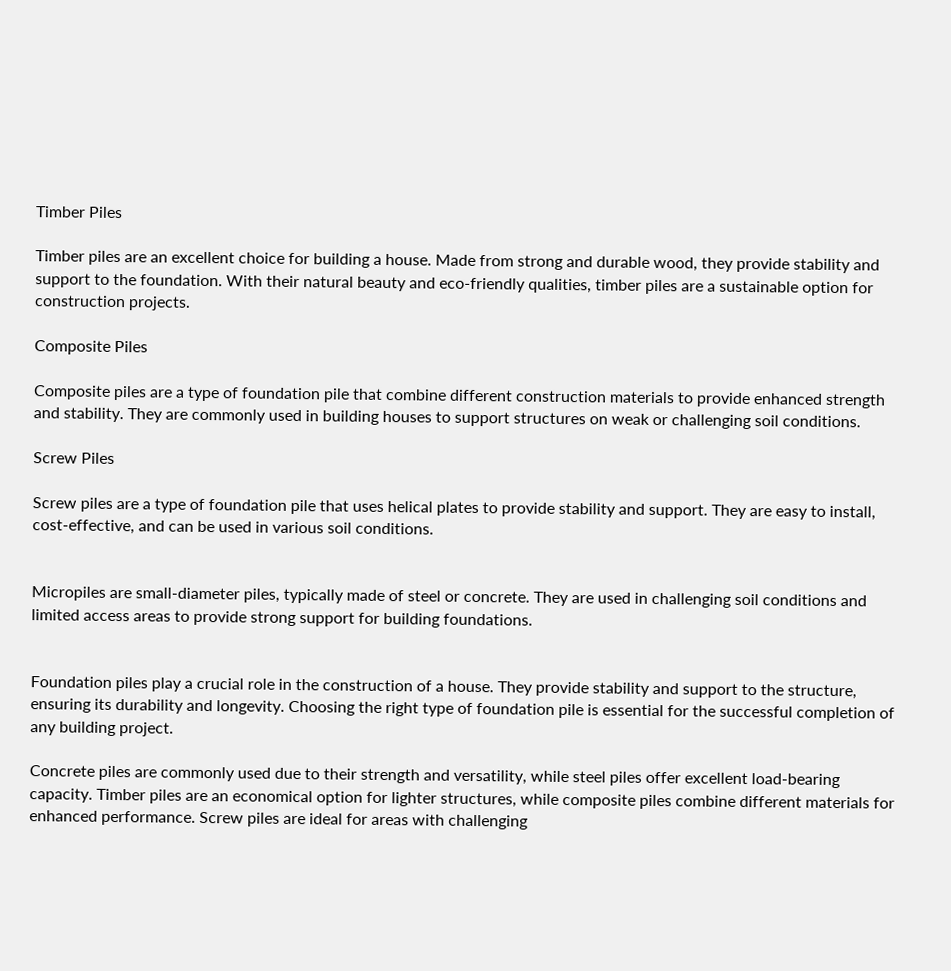Timber Piles

Timber piles are an excellent choice for building a house. Made from strong and durable wood, they provide stability and support to the foundation. With their natural beauty and eco-friendly qualities, timber piles are a sustainable option for construction projects.

Composite Piles

Composite piles are a type of foundation pile that combine different construction materials to provide enhanced strength and stability. They are commonly used in building houses to support structures on weak or challenging soil conditions.

Screw Piles

Screw piles are a type of foundation pile that uses helical plates to provide stability and support. They are easy to install, cost-effective, and can be used in various soil conditions.


Micropiles are small-diameter piles, typically made of steel or concrete. They are used in challenging soil conditions and limited access areas to provide strong support for building foundations.


Foundation piles play a crucial role in the construction of a house. They provide stability and support to the structure, ensuring its durability and longevity. Choosing the right type of foundation pile is essential for the successful completion of any building project.

Concrete piles are commonly used due to their strength and versatility, while steel piles offer excellent load-bearing capacity. Timber piles are an economical option for lighter structures, while composite piles combine different materials for enhanced performance. Screw piles are ideal for areas with challenging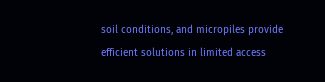soil conditions, and micropiles provide efficient solutions in limited access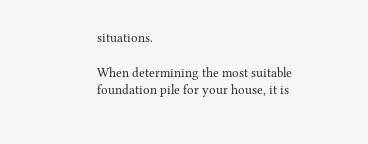situations.

When determining the most suitable foundation pile for your house, it is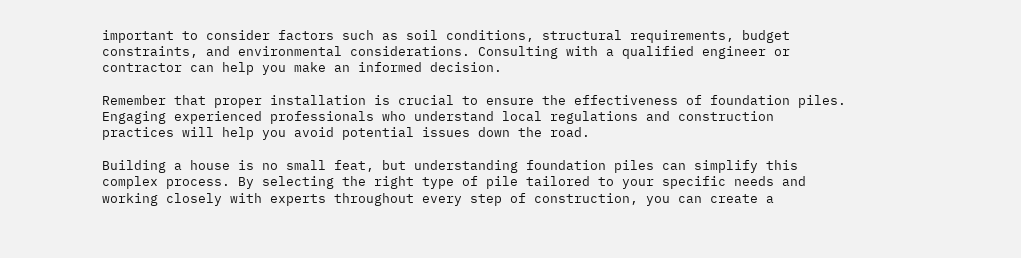important to consider factors such as soil conditions, structural requirements, budget constraints, and environmental considerations. Consulting with a qualified engineer or contractor can help you make an informed decision.

Remember that proper installation is crucial to ensure the effectiveness of foundation piles. Engaging experienced professionals who understand local regulations and construction practices will help you avoid potential issues down the road.

Building a house is no small feat, but understanding foundation piles can simplify this complex process. By selecting the right type of pile tailored to your specific needs and working closely with experts throughout every step of construction, you can create a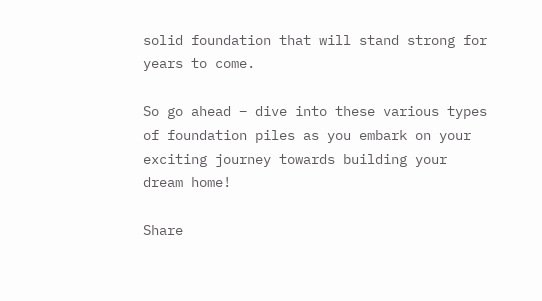solid foundation that will stand strong for years to come.

So go ahead – dive into these various types of foundation piles as you embark on your exciting journey towards building your dream home!

Share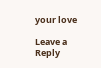your love

Leave a Reply